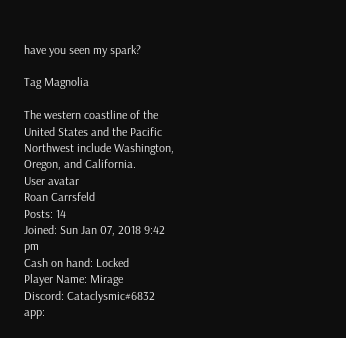have you seen my spark?

Tag Magnolia

The western coastline of the United States and the Pacific Northwest include Washington, Oregon, and California.
User avatar
Roan Carrsfeld
Posts: 14
Joined: Sun Jan 07, 2018 9:42 pm
Cash on hand: Locked
Player Name: Mirage
Discord: Cataclysmic#6832
app: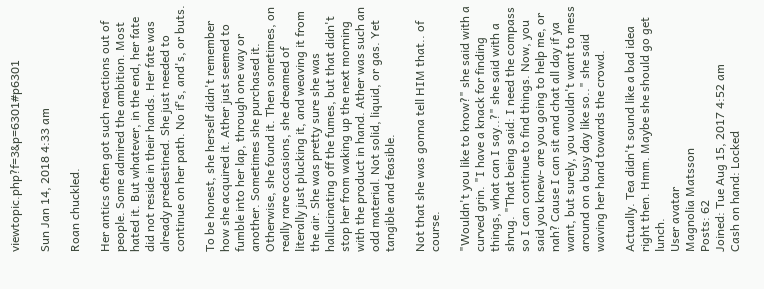viewtopic.php?f=3&p=6301#p6301

Sun Jan 14, 2018 4:33 am

Roan chuckled.

Her antics often got such reactions out of people. Some admired the ambition. Most hated it. But whatever, in the end, her fate did not reside in their hands. Her fate was already predestined. She just needed to continue on her path. No if's, and's, or buts.

To be honest, she herself didn't remember how she acquired it. Ather just seemed to fumble into her lap, through one way or another. Sometimes she purchased it. Otherwise, she found it. Then sometimes, on really rare occasions, she dreamed of literally just plucking it, and weaving it from the air. She was pretty sure she was hallucinating off the fumes, but that didn't stop her from waking up the next morning with the product in hand. Ather was such an odd material. Not solid, liquid, or gas. Yet tangible and feasible.

Not that she was gonna tell HIM that.. of course.

"Wouldn't you like to know?" she said with a curved grin. "I have a knack for finding things, what can I say..?" she said with a shrug. "That being said: I need the compass so I can continue to find things. Now, you said you knew- are you going to help me, or nah? Cause I can sit and chat all day if ya want, but surely, you wouldn't want to mess around on a busy day like so.." she said waving her hand towards the crowd.

Actually. Tea didn't sound like a bad idea right then. Hmm. Maybe she should go get lunch.
User avatar
Magnolia Matsson
Posts: 62
Joined: Tue Aug 15, 2017 4:52 am
Cash on hand: Locked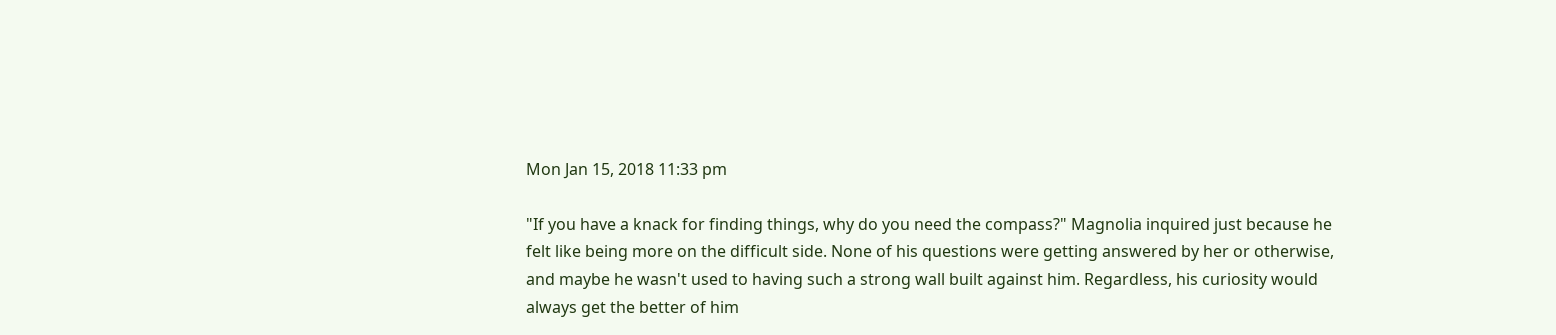Mon Jan 15, 2018 11:33 pm

"If you have a knack for finding things, why do you need the compass?" Magnolia inquired just because he felt like being more on the difficult side. None of his questions were getting answered by her or otherwise, and maybe he wasn't used to having such a strong wall built against him. Regardless, his curiosity would always get the better of him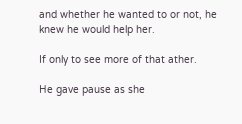and whether he wanted to or not, he knew he would help her.

If only to see more of that ather.

He gave pause as she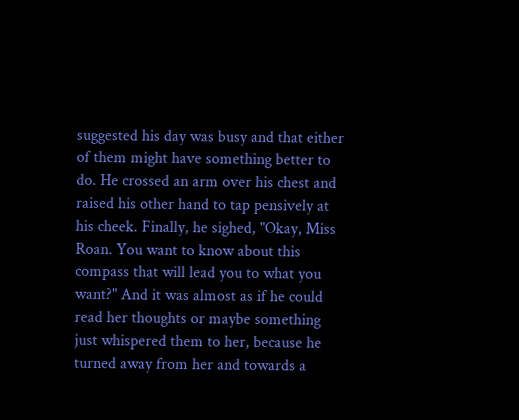suggested his day was busy and that either of them might have something better to do. He crossed an arm over his chest and raised his other hand to tap pensively at his cheek. Finally, he sighed, "Okay, Miss Roan. You want to know about this compass that will lead you to what you want?" And it was almost as if he could read her thoughts or maybe something just whispered them to her, because he turned away from her and towards a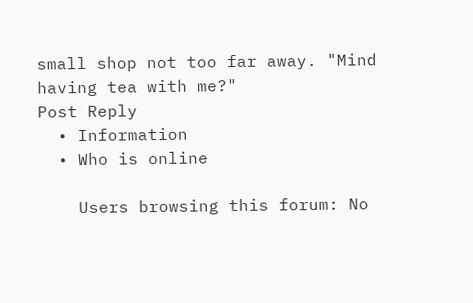small shop not too far away. "Mind having tea with me?"
Post Reply
  • Information
  • Who is online

    Users browsing this forum: No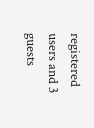registered users and 3 guests